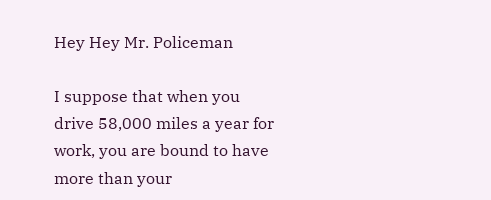Hey Hey Mr. Policeman

I suppose that when you drive 58,000 miles a year for work, you are bound to have more than your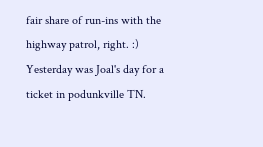fair share of run-ins with the highway patrol, right. :) Yesterday was Joal's day for a ticket in podunkville TN.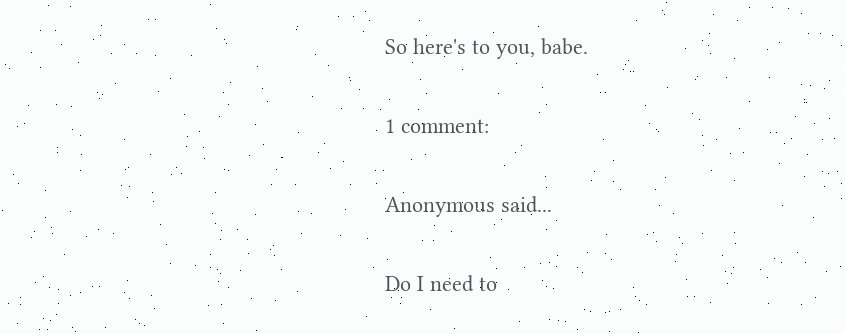So here's to you, babe.

1 comment:

Anonymous said...

Do I need to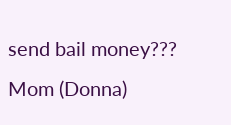send bail money???
Mom (Donna)